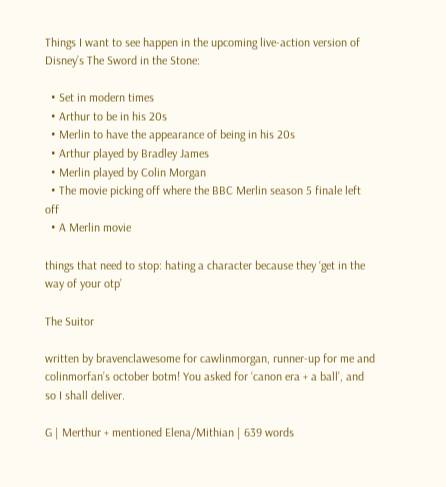Things I want to see happen in the upcoming live-action version of Disney’s The Sword in the Stone:

  • Set in modern times
  • Arthur to be in his 20s
  • Merlin to have the appearance of being in his 20s
  • Arthur played by Bradley James
  • Merlin played by Colin Morgan
  • The movie picking off where the BBC Merlin season 5 finale left off
  • A Merlin movie

things that need to stop: hating a character because they ‘get in the way of your otp’

The Suitor

written by bravenclawesome for cawlinmorgan, runner-up for me and colinmorfan’s october botm! You asked for ‘canon era + a ball’, and so I shall deliver.

G | Merthur + mentioned Elena/Mithian | 639 words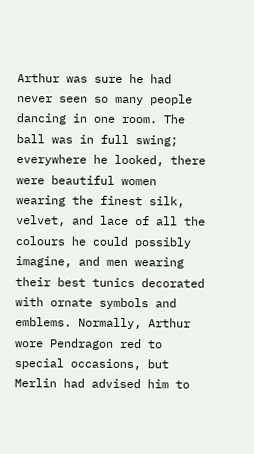Arthur was sure he had never seen so many people dancing in one room. The ball was in full swing; everywhere he looked, there were beautiful women wearing the finest silk, velvet, and lace of all the colours he could possibly imagine, and men wearing their best tunics decorated with ornate symbols and emblems. Normally, Arthur wore Pendragon red to special occasions, but Merlin had advised him to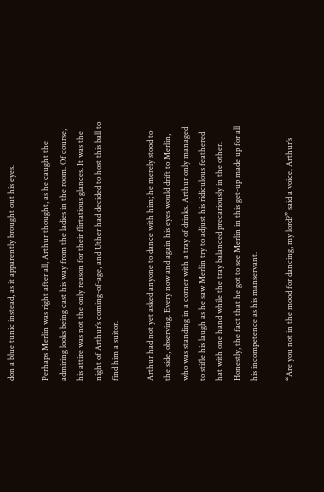don a blue tunic instead, as it apparently brought out his eyes.

Perhaps Merlin was right after all, Arthur thought, as he caught the admiring looks being cast his way from the ladies in the room. Of course, his attire was not the only reason for their flirtatious glances. It was the night of Arthur’s coming-of-age, and Uther had decided to host this ball to find him a suitor.

Arthur had not yet asked anyone to dance with him; he merely stood to the side, observing. Every now and again his eyes would drift to Merlin, who was standing in a corner with a tray of drinks. Arthur only managed to stifle his laugh as he saw Merlin try to adjust his ridiculous feathered hat with one hand while the tray balanced precariously in the other. Honestly, the fact that he got to see Merlin in this get-up made up for all his incompetence as his manservant.

“Are you not in the mood for dancing, my lord?” said a voice. Arthur’s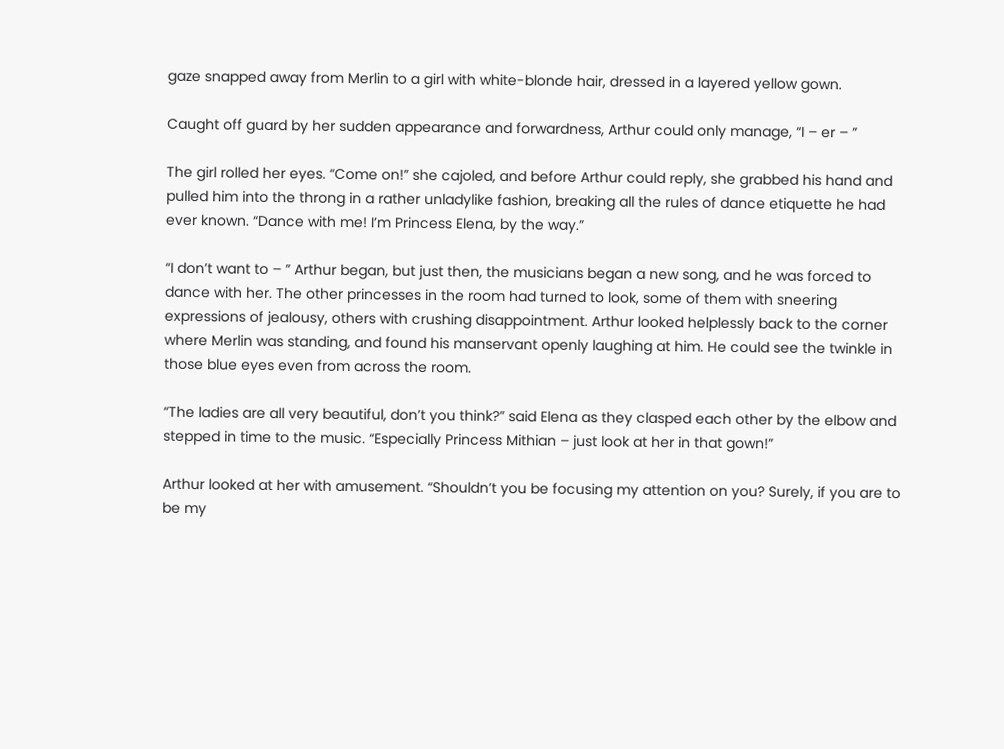gaze snapped away from Merlin to a girl with white-blonde hair, dressed in a layered yellow gown.

Caught off guard by her sudden appearance and forwardness, Arthur could only manage, “I – er – ”

The girl rolled her eyes. “Come on!” she cajoled, and before Arthur could reply, she grabbed his hand and pulled him into the throng in a rather unladylike fashion, breaking all the rules of dance etiquette he had ever known. “Dance with me! I’m Princess Elena, by the way.”

“I don’t want to – ” Arthur began, but just then, the musicians began a new song, and he was forced to dance with her. The other princesses in the room had turned to look, some of them with sneering expressions of jealousy, others with crushing disappointment. Arthur looked helplessly back to the corner where Merlin was standing, and found his manservant openly laughing at him. He could see the twinkle in those blue eyes even from across the room.

“The ladies are all very beautiful, don’t you think?” said Elena as they clasped each other by the elbow and stepped in time to the music. “Especially Princess Mithian – just look at her in that gown!”

Arthur looked at her with amusement. “Shouldn’t you be focusing my attention on you? Surely, if you are to be my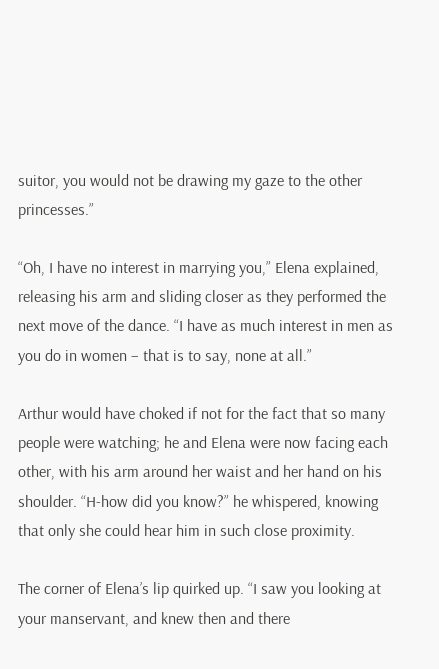suitor, you would not be drawing my gaze to the other princesses.”

“Oh, I have no interest in marrying you,” Elena explained, releasing his arm and sliding closer as they performed the next move of the dance. “I have as much interest in men as you do in women – that is to say, none at all.”

Arthur would have choked if not for the fact that so many people were watching; he and Elena were now facing each other, with his arm around her waist and her hand on his shoulder. “H-how did you know?” he whispered, knowing that only she could hear him in such close proximity.

The corner of Elena’s lip quirked up. “I saw you looking at your manservant, and knew then and there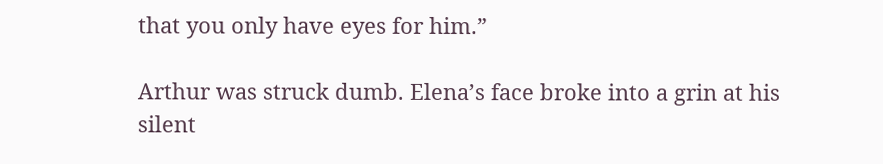that you only have eyes for him.”

Arthur was struck dumb. Elena’s face broke into a grin at his silent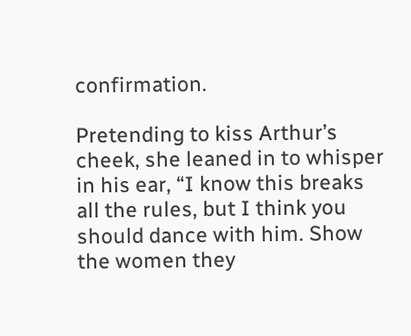confirmation.

Pretending to kiss Arthur’s cheek, she leaned in to whisper in his ear, “I know this breaks all the rules, but I think you should dance with him. Show the women they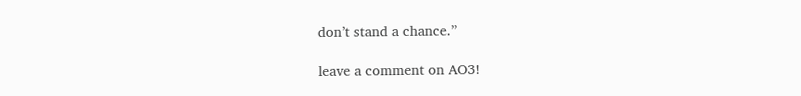don’t stand a chance.”

leave a comment on AO3!